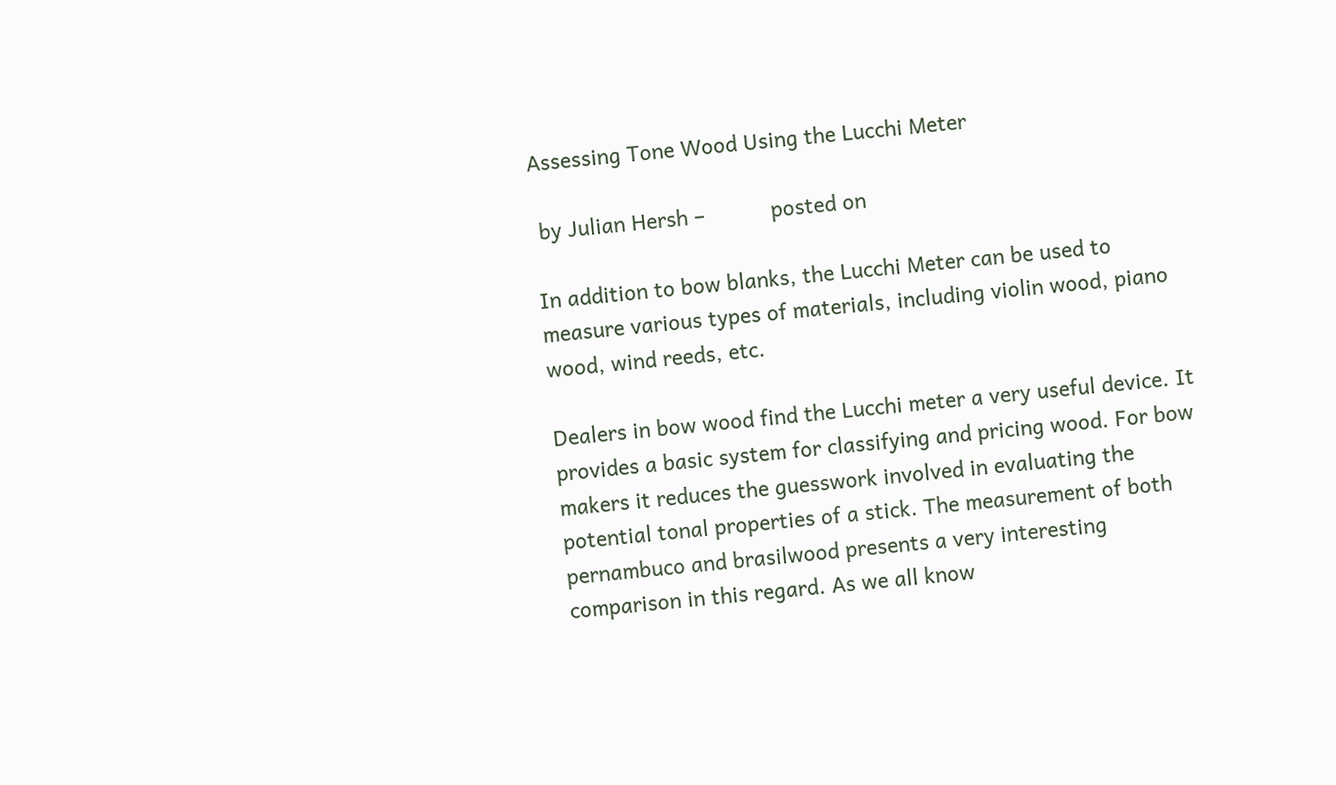Assessing Tone Wood Using the Lucchi Meter

 by Julian Hersh –           posted on

In addition to bow blanks, the Lucchi Meter can be used to measure various types of materials, including violin wood, piano wood, wind reeds, etc.

Dealers in bow wood find the Lucchi meter a very useful device. It provides a basic system for classifying and pricing wood. For bow makers it reduces the guesswork involved in evaluating the potential tonal properties of a stick. The measurement of both pernambuco and brasilwood presents a very interesting comparison in this regard. As we all know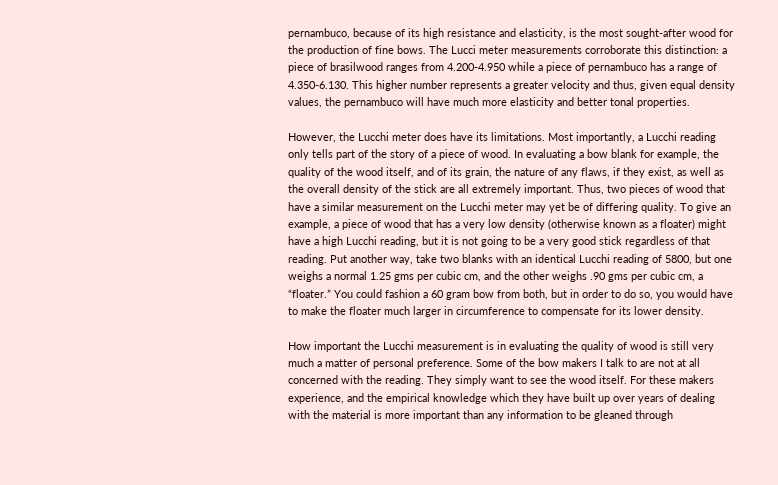pernambuco, because of its high resistance and elasticity, is the most sought-after wood for the production of fine bows. The Lucci meter measurements corroborate this distinction: a piece of brasilwood ranges from 4.200-4.950 while a piece of pernambuco has a range of 4.350-6.130. This higher number represents a greater velocity and thus, given equal density values, the pernambuco will have much more elasticity and better tonal properties.

However, the Lucchi meter does have its limitations. Most importantly, a Lucchi reading only tells part of the story of a piece of wood. In evaluating a bow blank for example, the quality of the wood itself, and of its grain, the nature of any flaws, if they exist, as well as the overall density of the stick are all extremely important. Thus, two pieces of wood that have a similar measurement on the Lucchi meter may yet be of differing quality. To give an example, a piece of wood that has a very low density (otherwise known as a floater) might have a high Lucchi reading, but it is not going to be a very good stick regardless of that reading. Put another way, take two blanks with an identical Lucchi reading of 5800, but one weighs a normal 1.25 gms per cubic cm, and the other weighs .90 gms per cubic cm, a “floater.” You could fashion a 60 gram bow from both, but in order to do so, you would have to make the floater much larger in circumference to compensate for its lower density.

How important the Lucchi measurement is in evaluating the quality of wood is still very much a matter of personal preference. Some of the bow makers I talk to are not at all concerned with the reading. They simply want to see the wood itself. For these makers experience, and the empirical knowledge which they have built up over years of dealing with the material is more important than any information to be gleaned through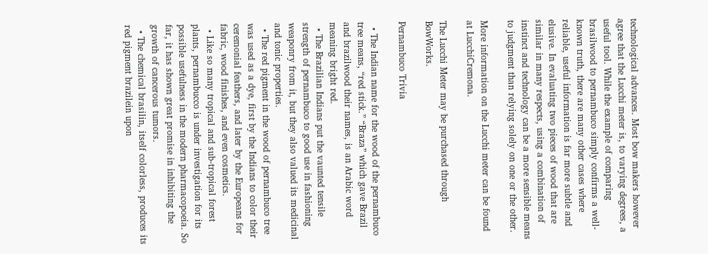technological advances. Most bow makers however agree that the Lucchi meter is, to varying degrees, a useful tool. While the example of comparing brasilwood to pernambuco simply confirms a well-known truth, there are many other cases where reliable, useful information is far more subtle and elusive. In evaluating two pieces of wood that are similar in many respects, using a combination of instinct and technology can be a more sensible means to judgment than relying solely on one or the other.

More information on the Lucchi meter can be found at LucchiCremona.

The Lucchi Meter may be purchased through BowWorks.

Pernambuco Trivia

  • The Indian name for the wood of the pernambuco tree means, “red stick.” “Braza” which gave Brazil and brazilwood their names, is an Arabic word meaning bright red.
  • The Brazilian Indians put the vaunted tensile strength of pernambuco to good use in fashioning weaponry from it, but they also valued its medicinal and tonic properties.
  • The red pigment in the wood of pernambuco tree was used as a dye, first by the Indians to color their ceremonial feathers, and later by the Europeans for fabric, wood finishes, and even cosmetics.
  • Like so many tropical and sub-tropical forest plants, pernambucco is under investigation for its possible usefulness in the modern pharmacopoeia. So far, it has shown great promise in inhibiting the growth of cancerous tumors.
  • The chemical brasilin, itself colorless, produces its red pigment brazilein upon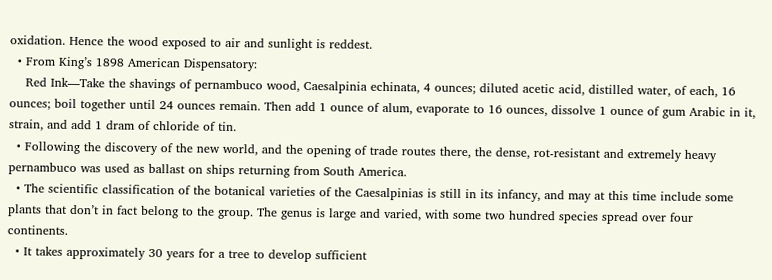oxidation. Hence the wood exposed to air and sunlight is reddest.
  • From King’s 1898 American Dispensatory:
    Red Ink—Take the shavings of pernambuco wood, Caesalpinia echinata, 4 ounces; diluted acetic acid, distilled water, of each, 16 ounces; boil together until 24 ounces remain. Then add 1 ounce of alum, evaporate to 16 ounces, dissolve 1 ounce of gum Arabic in it, strain, and add 1 dram of chloride of tin.
  • Following the discovery of the new world, and the opening of trade routes there, the dense, rot-resistant and extremely heavy pernambuco was used as ballast on ships returning from South America.
  • The scientific classification of the botanical varieties of the Caesalpinias is still in its infancy, and may at this time include some plants that don’t in fact belong to the group. The genus is large and varied, with some two hundred species spread over four continents.
  • It takes approximately 30 years for a tree to develop sufficient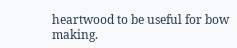heartwood to be useful for bow making.